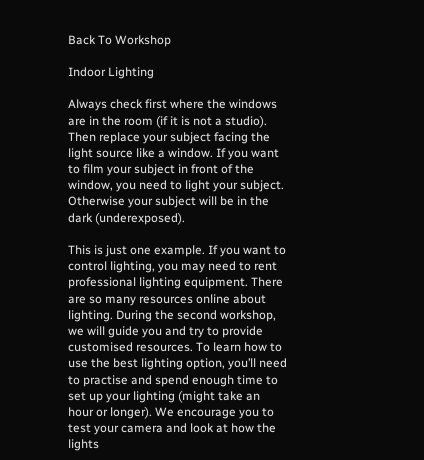Back To Workshop

Indoor Lighting

Always check first where the windows are in the room (if it is not a studio). Then replace your subject facing the light source like a window. If you want to film your subject in front of the window, you need to light your subject. Otherwise your subject will be in the dark (underexposed).

This is just one example. If you want to control lighting, you may need to rent professional lighting equipment. There are so many resources online about lighting. During the second workshop, we will guide you and try to provide customised resources. To learn how to use the best lighting option, you’ll need to practise and spend enough time to set up your lighting (might take an hour or longer). We encourage you to test your camera and look at how the lights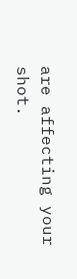are affecting your shot.